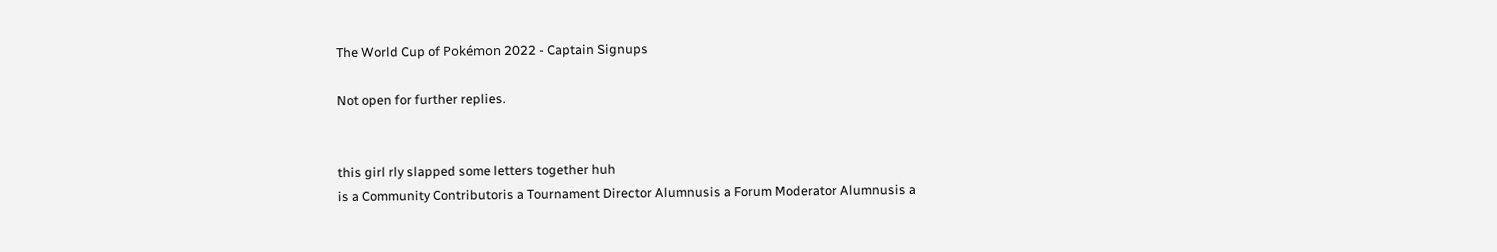The World Cup of Pokémon 2022 - Captain Signups

Not open for further replies.


this girl rly slapped some letters together huh
is a Community Contributoris a Tournament Director Alumnusis a Forum Moderator Alumnusis a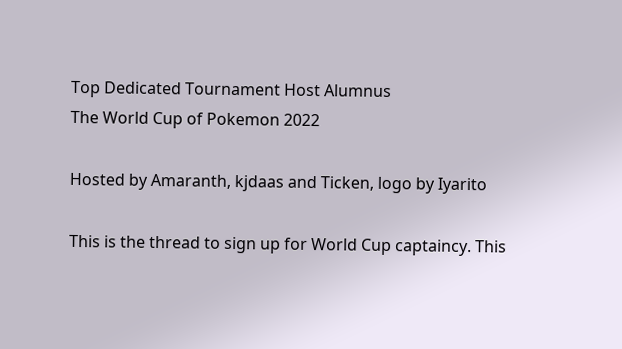Top Dedicated Tournament Host Alumnus
The World Cup of Pokemon 2022

Hosted by Amaranth, kjdaas and Ticken, logo by Iyarito

This is the thread to sign up for World Cup captaincy. This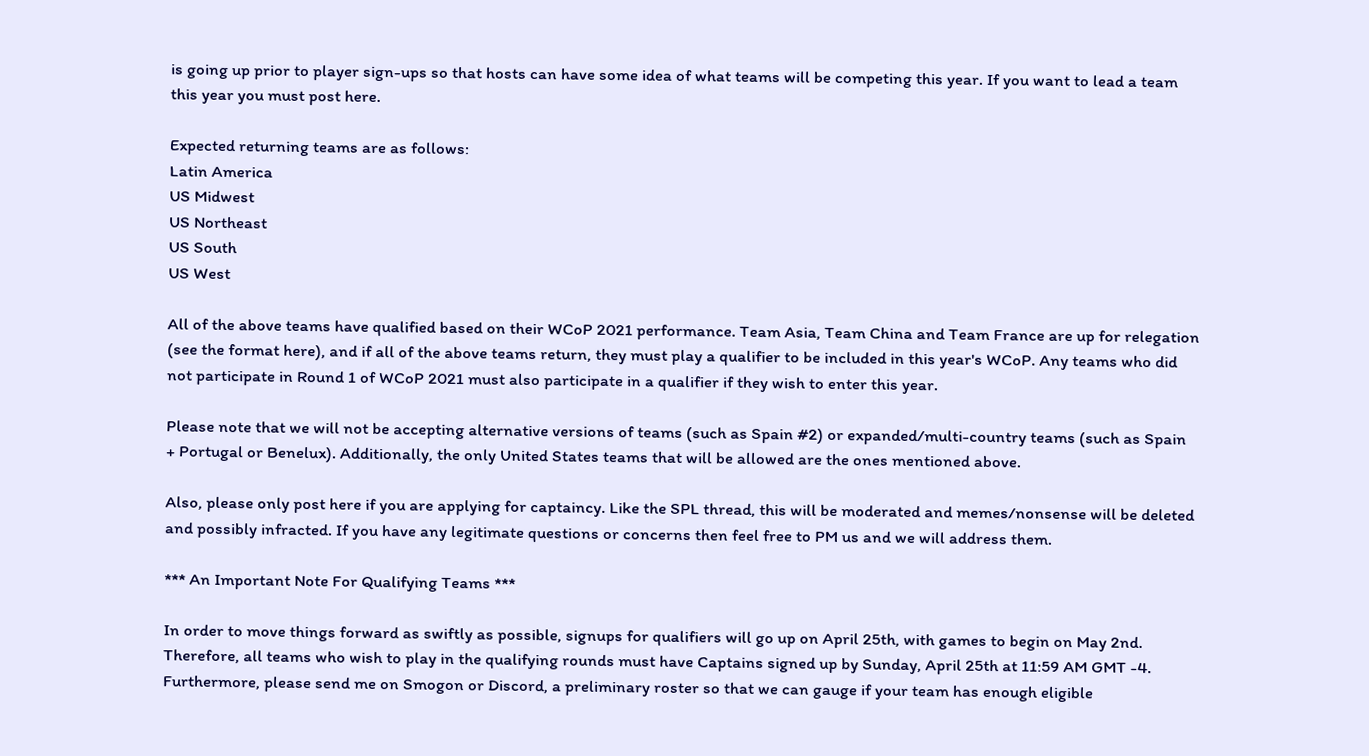is going up prior to player sign-ups so that hosts can have some idea of what teams will be competing this year. If you want to lead a team this year you must post here.

Expected returning teams are as follows:
Latin America
US Midwest
US Northeast
US South
US West

All of the above teams have qualified based on their WCoP 2021 performance. Team Asia, Team China and Team France are up for relegation (see the format here), and if all of the above teams return, they must play a qualifier to be included in this year's WCoP. Any teams who did not participate in Round 1 of WCoP 2021 must also participate in a qualifier if they wish to enter this year.

Please note that we will not be accepting alternative versions of teams (such as Spain #2) or expanded/multi-country teams (such as Spain + Portugal or Benelux). Additionally, the only United States teams that will be allowed are the ones mentioned above.

Also, please only post here if you are applying for captaincy. Like the SPL thread, this will be moderated and memes/nonsense will be deleted and possibly infracted. If you have any legitimate questions or concerns then feel free to PM us and we will address them.

*** An Important Note For Qualifying Teams ***

In order to move things forward as swiftly as possible, signups for qualifiers will go up on April 25th, with games to begin on May 2nd. Therefore, all teams who wish to play in the qualifying rounds must have Captains signed up by Sunday, April 25th at 11:59 AM GMT -4. Furthermore, please send me on Smogon or Discord, a preliminary roster so that we can gauge if your team has enough eligible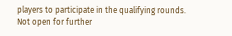players to participate in the qualifying rounds.
Not open for further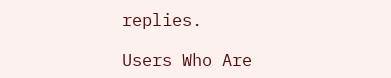replies.

Users Who Are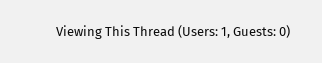Viewing This Thread (Users: 1, Guests: 0)